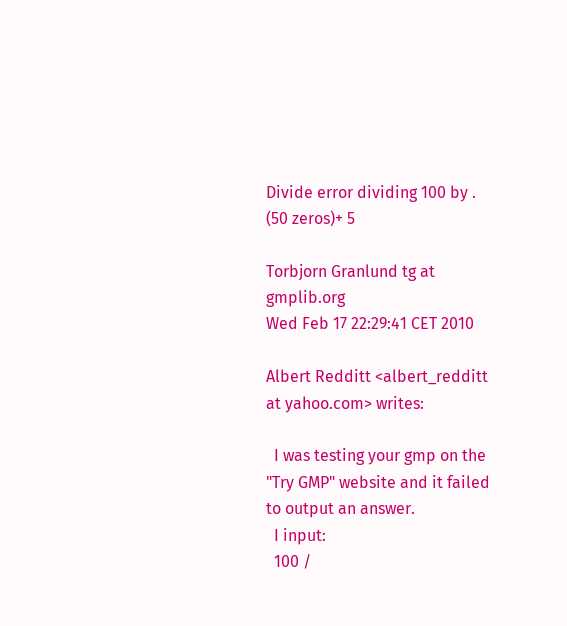Divide error dividing 100 by . (50 zeros)+ 5

Torbjorn Granlund tg at gmplib.org
Wed Feb 17 22:29:41 CET 2010

Albert Redditt <albert_redditt at yahoo.com> writes:

  I was testing your gmp on the "Try GMP" website and it failed to output an answer.
  I input:
  100 /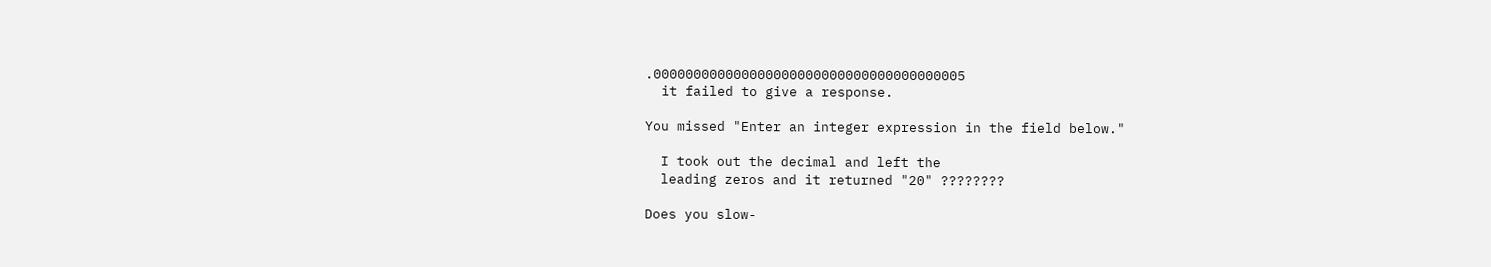.000000000000000000000000000000000000005
  it failed to give a response.

You missed "Enter an integer expression in the field below."

  I took out the decimal and left the
  leading zeros and it returned "20" ????????

Does you slow-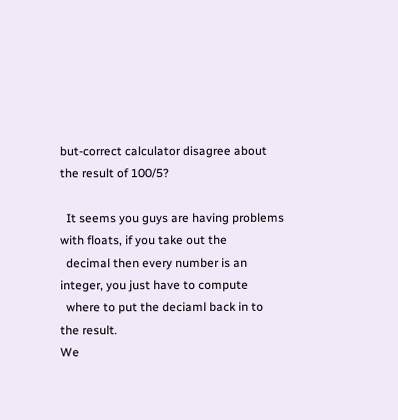but-correct calculator disagree about the result of 100/5?

  It seems you guys are having problems with floats, if you take out the
  decimal then every number is an integer, you just have to compute
  where to put the deciaml back in to the result.
We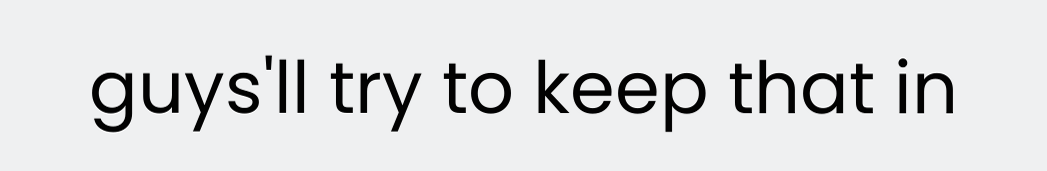guys'll try to keep that in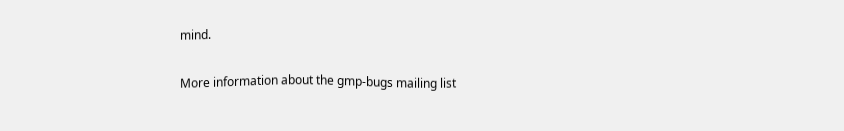mind.


More information about the gmp-bugs mailing list